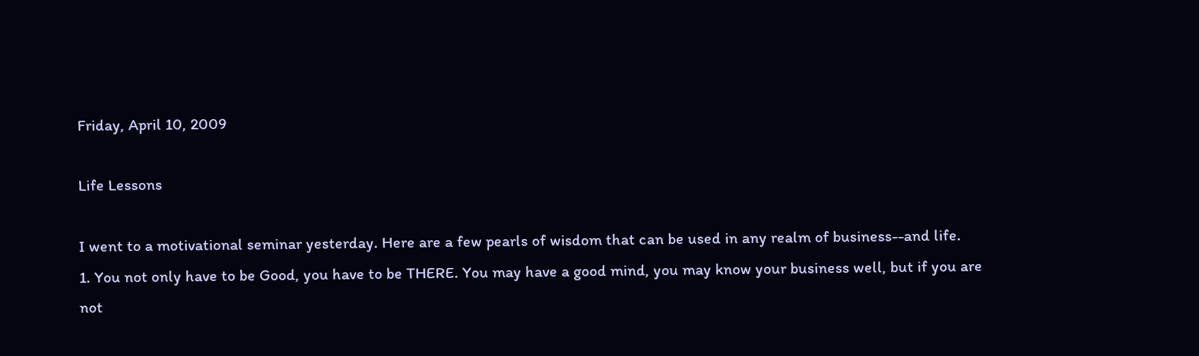Friday, April 10, 2009

Life Lessons

I went to a motivational seminar yesterday. Here are a few pearls of wisdom that can be used in any realm of business--and life.
1. You not only have to be Good, you have to be THERE. You may have a good mind, you may know your business well, but if you are not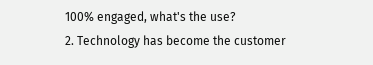100% engaged, what's the use?
2. Technology has become the customer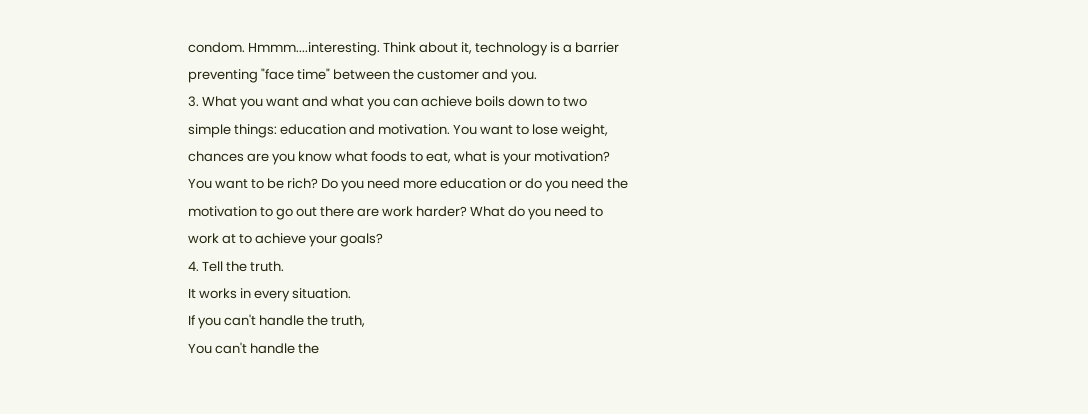condom. Hmmm....interesting. Think about it, technology is a barrier preventing "face time" between the customer and you.
3. What you want and what you can achieve boils down to two simple things: education and motivation. You want to lose weight, chances are you know what foods to eat, what is your motivation? You want to be rich? Do you need more education or do you need the motivation to go out there are work harder? What do you need to work at to achieve your goals?
4. Tell the truth.
It works in every situation.
If you can't handle the truth,
You can't handle the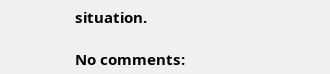situation.

No comments: